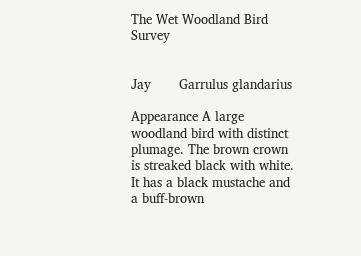The Wet Woodland Bird Survey


Jay       Garrulus glandarius

Appearance A large woodland bird with distinct plumage. The brown crown is streaked black with white. It has a black mustache and a buff-brown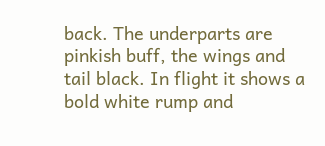back. The underparts are pinkish buff, the wings and tail black. In flight it shows a bold white rump and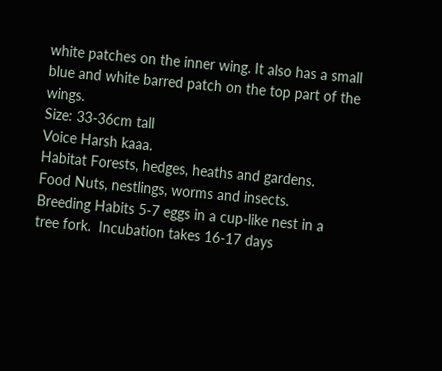white patches on the inner wing. It also has a small blue and white barred patch on the top part of the wings.
Size: 33-36cm tall
Voice Harsh kaaa.
Habitat Forests, hedges, heaths and gardens.
Food Nuts, nestlings, worms and insects.
Breeding Habits 5-7 eggs in a cup-like nest in a tree fork.  Incubation takes 16-17 days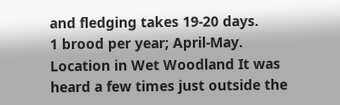and fledging takes 19-20 days.
1 brood per year; April-May.
Location in Wet Woodland It was heard a few times just outside the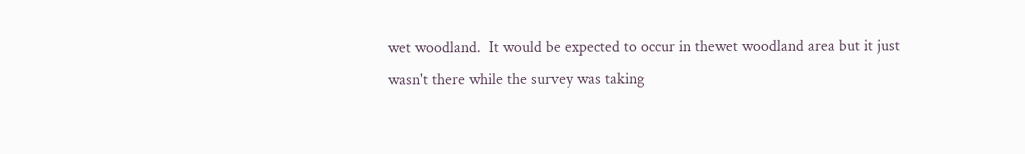wet woodland.  It would be expected to occur in thewet woodland area but it just wasn't there while the survey was taking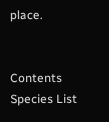place.


Contents Species List